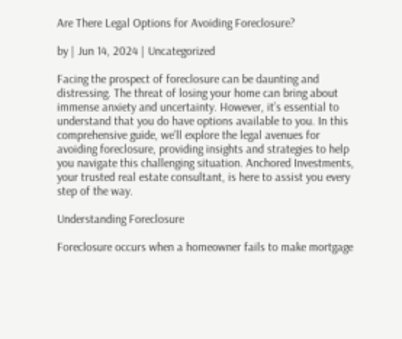Are There Legal Options for Avoiding Foreclosure?

by | Jun 14, 2024 | Uncategorized

Facing the prospect of foreclosure can be daunting and distressing. The threat of losing your home can bring about immense anxiety and uncertainty. However, it’s essential to understand that you do have options available to you. In this comprehensive guide, we’ll explore the legal avenues for avoiding foreclosure, providing insights and strategies to help you navigate this challenging situation. Anchored Investments, your trusted real estate consultant, is here to assist you every step of the way.

Understanding Foreclosure

Foreclosure occurs when a homeowner fails to make mortgage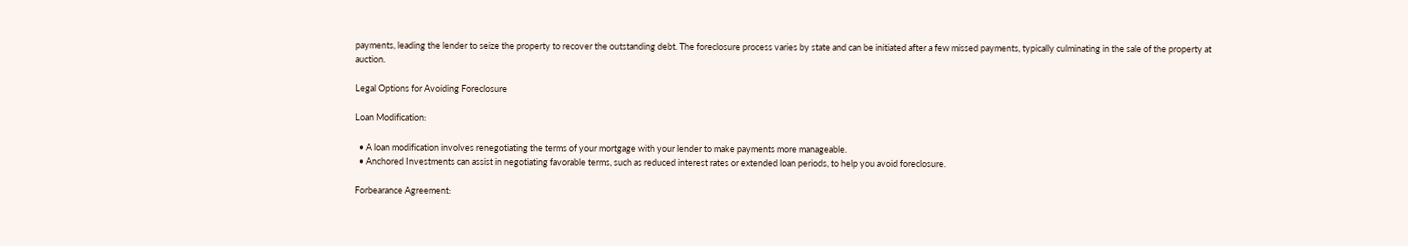payments, leading the lender to seize the property to recover the outstanding debt. The foreclosure process varies by state and can be initiated after a few missed payments, typically culminating in the sale of the property at auction.

Legal Options for Avoiding Foreclosure

Loan Modification:

  • A loan modification involves renegotiating the terms of your mortgage with your lender to make payments more manageable.
  • Anchored Investments can assist in negotiating favorable terms, such as reduced interest rates or extended loan periods, to help you avoid foreclosure.

Forbearance Agreement: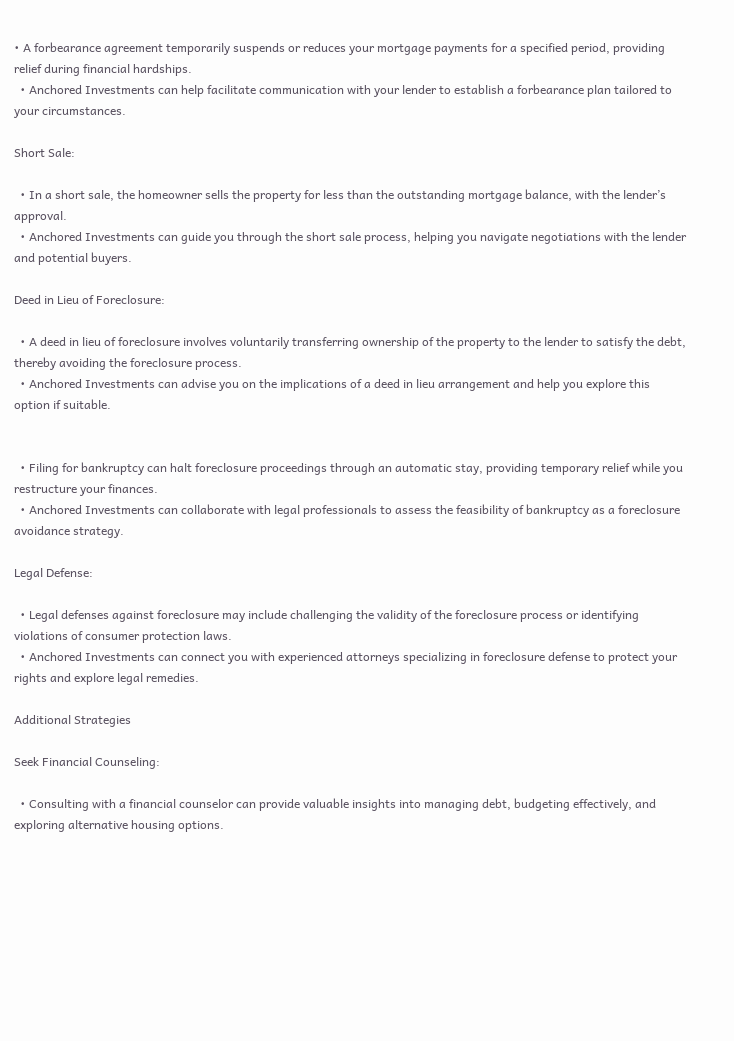• A forbearance agreement temporarily suspends or reduces your mortgage payments for a specified period, providing relief during financial hardships.
  • Anchored Investments can help facilitate communication with your lender to establish a forbearance plan tailored to your circumstances.

Short Sale:

  • In a short sale, the homeowner sells the property for less than the outstanding mortgage balance, with the lender’s approval.
  • Anchored Investments can guide you through the short sale process, helping you navigate negotiations with the lender and potential buyers.

Deed in Lieu of Foreclosure:

  • A deed in lieu of foreclosure involves voluntarily transferring ownership of the property to the lender to satisfy the debt, thereby avoiding the foreclosure process.
  • Anchored Investments can advise you on the implications of a deed in lieu arrangement and help you explore this option if suitable.


  • Filing for bankruptcy can halt foreclosure proceedings through an automatic stay, providing temporary relief while you restructure your finances.
  • Anchored Investments can collaborate with legal professionals to assess the feasibility of bankruptcy as a foreclosure avoidance strategy.

Legal Defense:

  • Legal defenses against foreclosure may include challenging the validity of the foreclosure process or identifying violations of consumer protection laws.
  • Anchored Investments can connect you with experienced attorneys specializing in foreclosure defense to protect your rights and explore legal remedies.

Additional Strategies

Seek Financial Counseling:

  • Consulting with a financial counselor can provide valuable insights into managing debt, budgeting effectively, and exploring alternative housing options.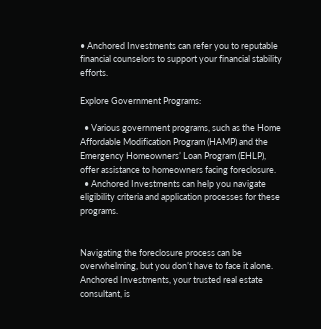• Anchored Investments can refer you to reputable financial counselors to support your financial stability efforts.

Explore Government Programs:

  • Various government programs, such as the Home Affordable Modification Program (HAMP) and the Emergency Homeowners’ Loan Program (EHLP), offer assistance to homeowners facing foreclosure.
  • Anchored Investments can help you navigate eligibility criteria and application processes for these programs.


Navigating the foreclosure process can be overwhelming, but you don’t have to face it alone. Anchored Investments, your trusted real estate consultant, is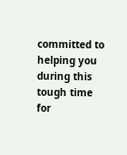committed to helping you during this tough time for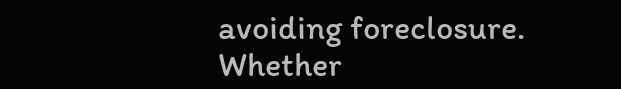avoiding foreclosure. Whether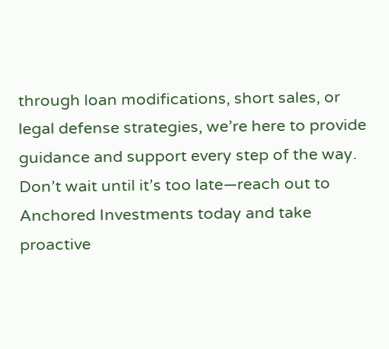through loan modifications, short sales, or legal defense strategies, we’re here to provide guidance and support every step of the way. Don’t wait until it’s too late—reach out to Anchored Investments today and take proactive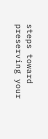steps toward preserving your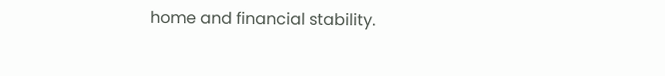home and financial stability.